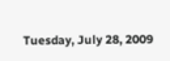Tuesday, July 28, 2009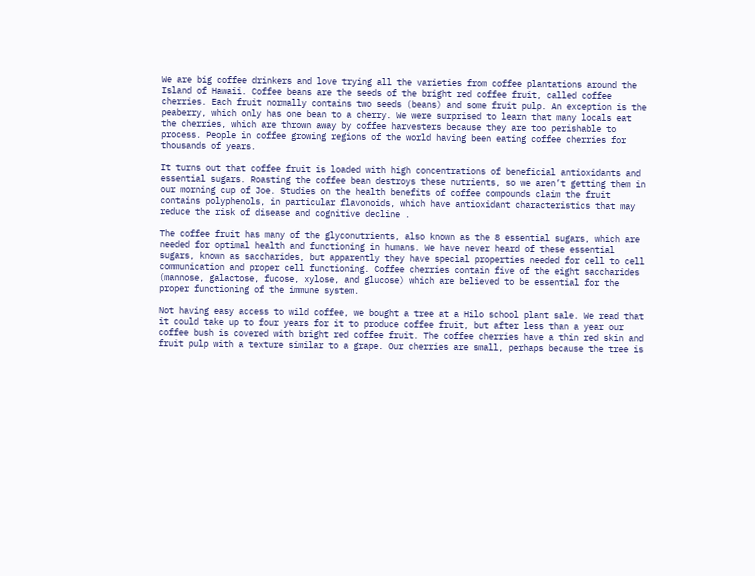We are big coffee drinkers and love trying all the varieties from coffee plantations around the Island of Hawaii. Coffee beans are the seeds of the bright red coffee fruit, called coffee cherries. Each fruit normally contains two seeds (beans) and some fruit pulp. An exception is the peaberry, which only has one bean to a cherry. We were surprised to learn that many locals eat the cherries, which are thrown away by coffee harvesters because they are too perishable to process. People in coffee growing regions of the world having been eating coffee cherries for thousands of years.

It turns out that coffee fruit is loaded with high concentrations of beneficial antioxidants and essential sugars. Roasting the coffee bean destroys these nutrients, so we aren’t getting them in our morning cup of Joe. Studies on the health benefits of coffee compounds claim the fruit contains polyphenols, in particular flavonoids, which have antioxidant characteristics that may reduce the risk of disease and cognitive decline .

The coffee fruit has many of the glyconutrients, also known as the 8 essential sugars, which are needed for optimal health and functioning in humans. We have never heard of these essential sugars, known as saccharides, but apparently they have special properties needed for cell to cell communication and proper cell functioning. Coffee cherries contain five of the eight saccharides (mannose, galactose, fucose, xylose, and glucose) which are believed to be essential for the proper functioning of the immune system.

Not having easy access to wild coffee, we bought a tree at a Hilo school plant sale. We read that it could take up to four years for it to produce coffee fruit, but after less than a year our coffee bush is covered with bright red coffee fruit. The coffee cherries have a thin red skin and fruit pulp with a texture similar to a grape. Our cherries are small, perhaps because the tree is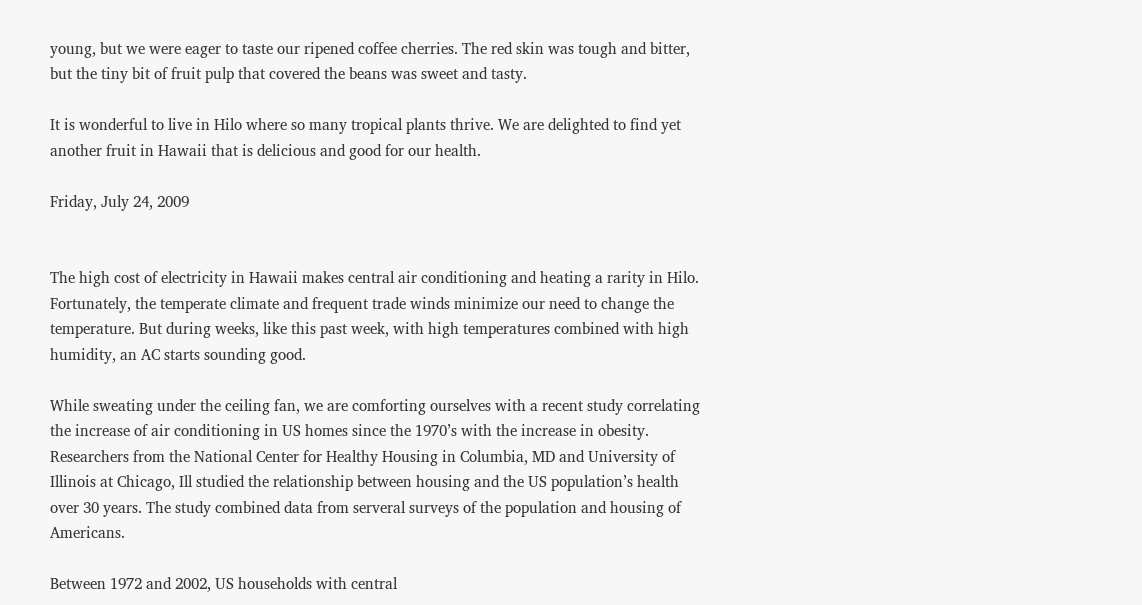young, but we were eager to taste our ripened coffee cherries. The red skin was tough and bitter, but the tiny bit of fruit pulp that covered the beans was sweet and tasty.

It is wonderful to live in Hilo where so many tropical plants thrive. We are delighted to find yet another fruit in Hawaii that is delicious and good for our health.

Friday, July 24, 2009


The high cost of electricity in Hawaii makes central air conditioning and heating a rarity in Hilo. Fortunately, the temperate climate and frequent trade winds minimize our need to change the temperature. But during weeks, like this past week, with high temperatures combined with high humidity, an AC starts sounding good.

While sweating under the ceiling fan, we are comforting ourselves with a recent study correlating the increase of air conditioning in US homes since the 1970’s with the increase in obesity. Researchers from the National Center for Healthy Housing in Columbia, MD and University of Illinois at Chicago, Ill studied the relationship between housing and the US population’s health over 30 years. The study combined data from serveral surveys of the population and housing of Americans.

Between 1972 and 2002, US households with central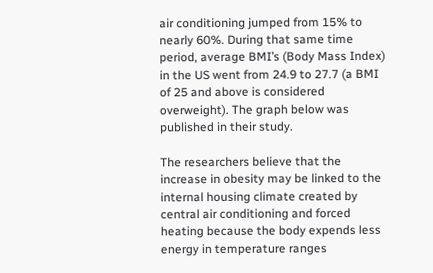air conditioning jumped from 15% to nearly 60%. During that same time period, average BMI’s (Body Mass Index) in the US went from 24.9 to 27.7 (a BMI of 25 and above is considered overweight). The graph below was published in their study.

The researchers believe that the increase in obesity may be linked to the internal housing climate created by central air conditioning and forced heating because the body expends less energy in temperature ranges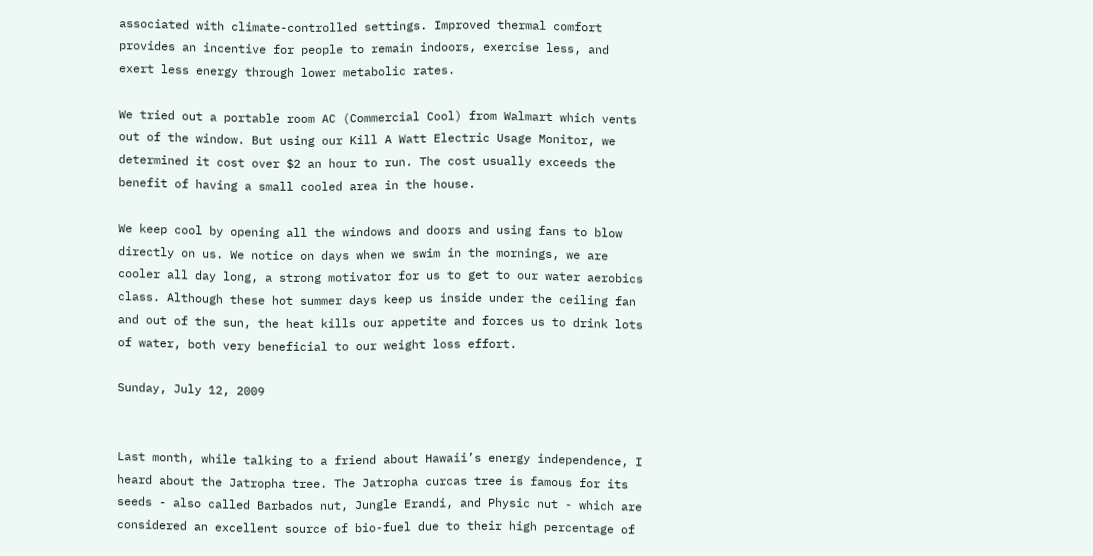associated with climate-controlled settings. Improved thermal comfort provides an incentive for people to remain indoors, exercise less, and exert less energy through lower metabolic rates.

We tried out a portable room AC (Commercial Cool) from Walmart which vents out of the window. But using our Kill A Watt Electric Usage Monitor, we determined it cost over $2 an hour to run. The cost usually exceeds the benefit of having a small cooled area in the house.

We keep cool by opening all the windows and doors and using fans to blow directly on us. We notice on days when we swim in the mornings, we are cooler all day long, a strong motivator for us to get to our water aerobics class. Although these hot summer days keep us inside under the ceiling fan and out of the sun, the heat kills our appetite and forces us to drink lots of water, both very beneficial to our weight loss effort.

Sunday, July 12, 2009


Last month, while talking to a friend about Hawaii’s energy independence, I heard about the Jatropha tree. The Jatropha curcas tree is famous for its seeds - also called Barbados nut, Jungle Erandi, and Physic nut - which are considered an excellent source of bio-fuel due to their high percentage of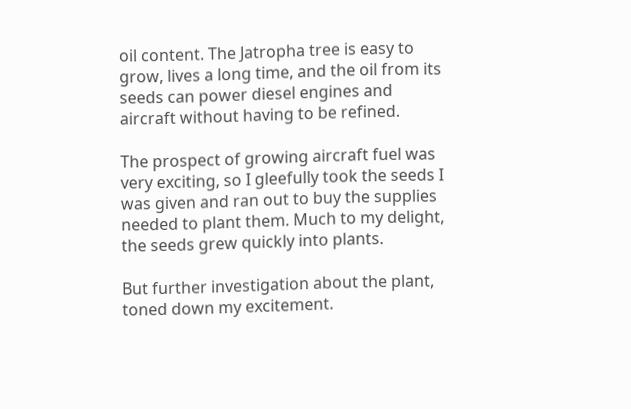oil content. The Jatropha tree is easy to grow, lives a long time, and the oil from its seeds can power diesel engines and aircraft without having to be refined.

The prospect of growing aircraft fuel was very exciting, so I gleefully took the seeds I was given and ran out to buy the supplies needed to plant them. Much to my delight, the seeds grew quickly into plants.

But further investigation about the plant, toned down my excitement.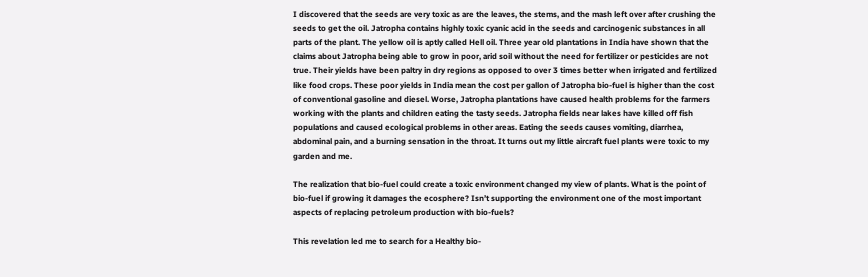I discovered that the seeds are very toxic as are the leaves, the stems, and the mash left over after crushing the seeds to get the oil. Jatropha contains highly toxic cyanic acid in the seeds and carcinogenic substances in all parts of the plant. The yellow oil is aptly called Hell oil. Three year old plantations in India have shown that the claims about Jatropha being able to grow in poor, arid soil without the need for fertilizer or pesticides are not true. Their yields have been paltry in dry regions as opposed to over 3 times better when irrigated and fertilized like food crops. These poor yields in India mean the cost per gallon of Jatropha bio-fuel is higher than the cost of conventional gasoline and diesel. Worse, Jatropha plantations have caused health problems for the farmers working with the plants and children eating the tasty seeds. Jatropha fields near lakes have killed off fish populations and caused ecological problems in other areas. Eating the seeds causes vomiting, diarrhea, abdominal pain, and a burning sensation in the throat. It turns out my little aircraft fuel plants were toxic to my garden and me.

The realization that bio-fuel could create a toxic environment changed my view of plants. What is the point of bio-fuel if growing it damages the ecosphere? Isn’t supporting the environment one of the most important aspects of replacing petroleum production with bio-fuels?

This revelation led me to search for a Healthy bio-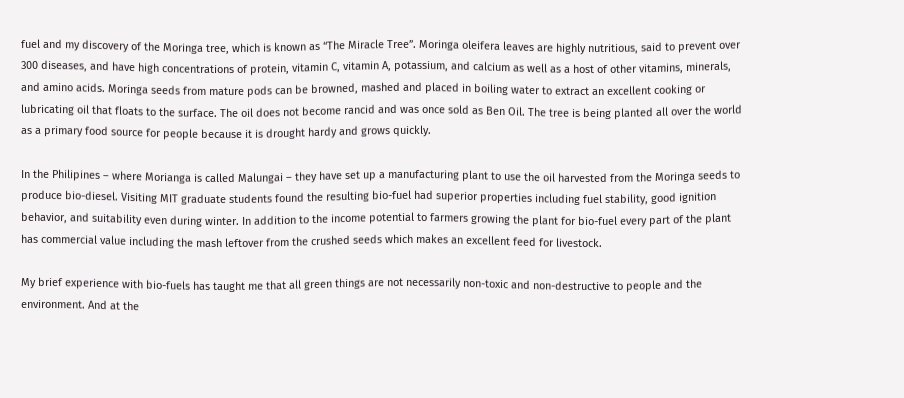fuel and my discovery of the Moringa tree, which is known as “The Miracle Tree”. Moringa oleifera leaves are highly nutritious, said to prevent over 300 diseases, and have high concentrations of protein, vitamin C, vitamin A, potassium, and calcium as well as a host of other vitamins, minerals, and amino acids. Moringa seeds from mature pods can be browned, mashed and placed in boiling water to extract an excellent cooking or lubricating oil that floats to the surface. The oil does not become rancid and was once sold as Ben Oil. The tree is being planted all over the world as a primary food source for people because it is drought hardy and grows quickly.

In the Philipines – where Morianga is called Malungai – they have set up a manufacturing plant to use the oil harvested from the Moringa seeds to produce bio-diesel. Visiting MIT graduate students found the resulting bio-fuel had superior properties including fuel stability, good ignition behavior, and suitability even during winter. In addition to the income potential to farmers growing the plant for bio-fuel every part of the plant has commercial value including the mash leftover from the crushed seeds which makes an excellent feed for livestock.

My brief experience with bio-fuels has taught me that all green things are not necessarily non-toxic and non-destructive to people and the environment. And at the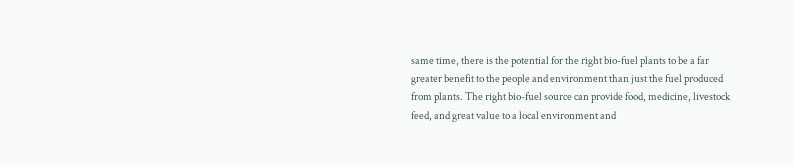same time, there is the potential for the right bio-fuel plants to be a far greater benefit to the people and environment than just the fuel produced from plants. The right bio-fuel source can provide food, medicine, livestock feed, and great value to a local environment and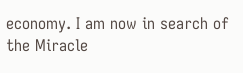economy. I am now in search of the Miracle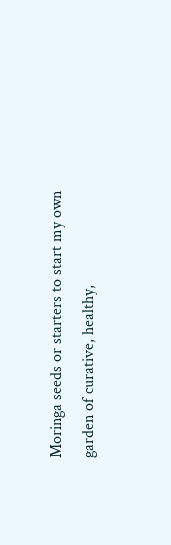Moringa seeds or starters to start my own garden of curative, healthy,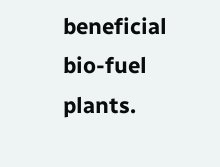beneficial bio-fuel plants.